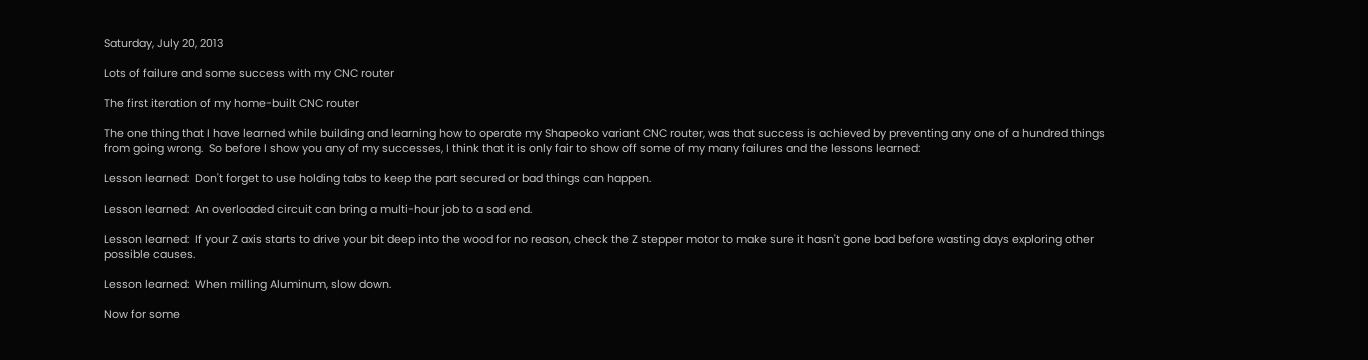Saturday, July 20, 2013

Lots of failure and some success with my CNC router

The first iteration of my home-built CNC router

The one thing that I have learned while building and learning how to operate my Shapeoko variant CNC router, was that success is achieved by preventing any one of a hundred things from going wrong.  So before I show you any of my successes, I think that it is only fair to show off some of my many failures and the lessons learned:

Lesson learned:  Don't forget to use holding tabs to keep the part secured or bad things can happen.

Lesson learned:  An overloaded circuit can bring a multi-hour job to a sad end.

Lesson learned:  If your Z axis starts to drive your bit deep into the wood for no reason, check the Z stepper motor to make sure it hasn't gone bad before wasting days exploring other possible causes.

Lesson learned:  When milling Aluminum, slow down.

Now for some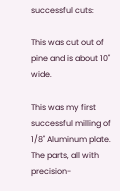successful cuts:

This was cut out of pine and is about 10" wide.

This was my first successful milling of 1/8" Aluminum plate.  The parts, all with precision-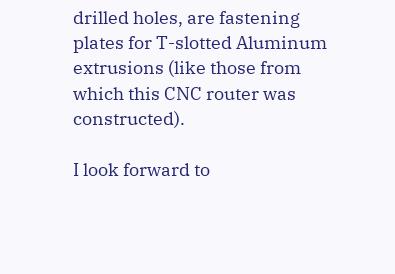drilled holes, are fastening plates for T-slotted Aluminum extrusions (like those from which this CNC router was constructed).

I look forward to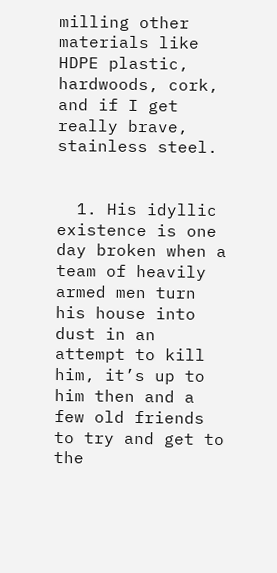milling other materials like HDPE plastic, hardwoods, cork, and if I get really brave, stainless steel.


  1. His idyllic existence is one day broken when a team of heavily armed men turn his house into dust in an attempt to kill him, it’s up to him then and a few old friends to try and get to the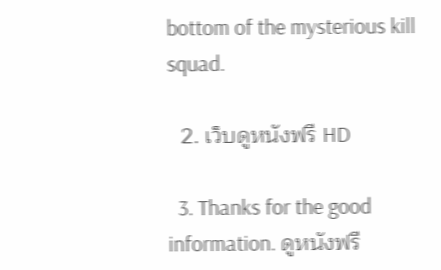bottom of the mysterious kill squad.

  2. เว็บดูหนังฟรี HD

  3. Thanks for the good information. ดูหนังฟรี